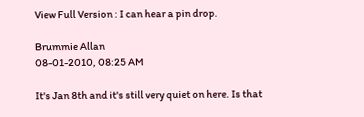View Full Version : I can hear a pin drop.

Brummie Allan
08-01-2010, 08:25 AM

It's Jan 8th and it's still very quiet on here. Is that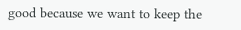good because we want to keep the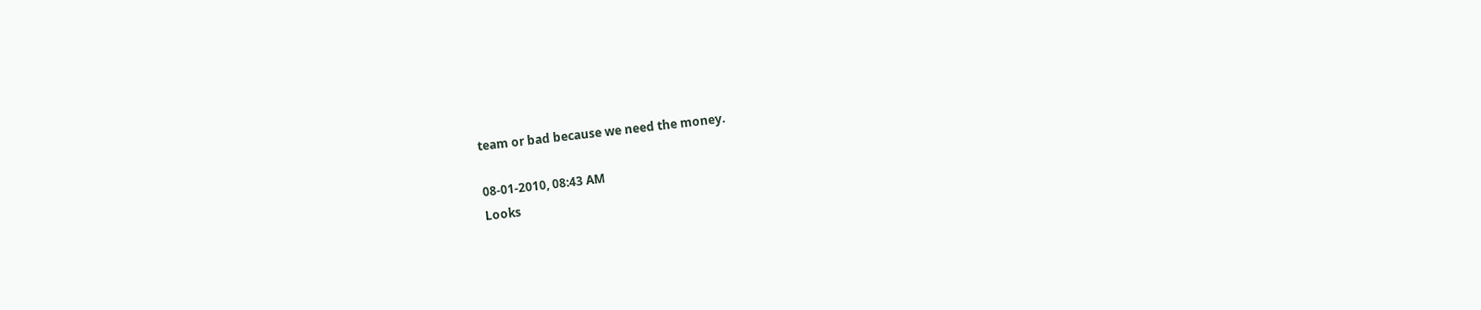team or bad because we need the money.

08-01-2010, 08:43 AM
Looks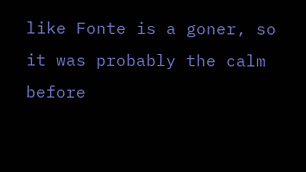like Fonte is a goner, so it was probably the calm before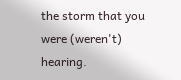the storm that you were (weren't) hearing.